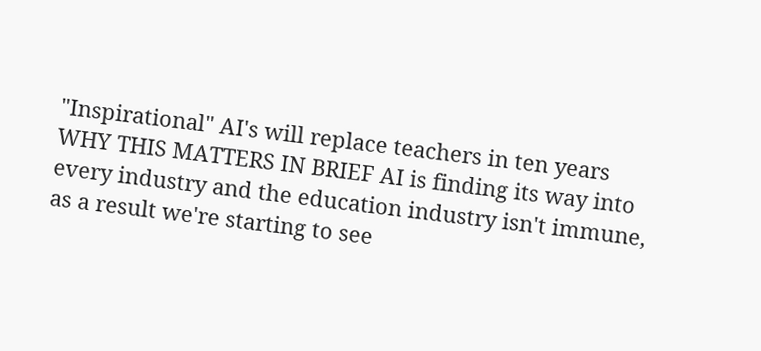"Inspirational" AI's will replace teachers in ten years
WHY THIS MATTERS IN BRIEF AI is finding its way into every industry and the education industry isn't immune, as a result we're starting to see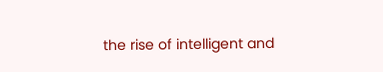the rise of intelligent and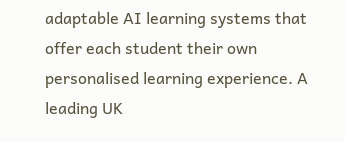adaptable AI learning systems that offer each student their own personalised learning experience. A leading UK